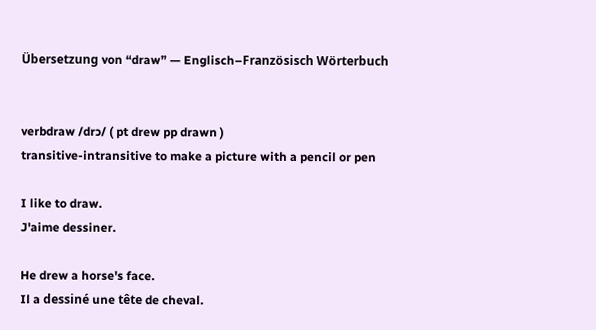Übersetzung von “draw” — Englisch–Französisch Wörterbuch


verbdraw /drɔ/ ( pt drew pp drawn )
transitive-intransitive to make a picture with a pencil or pen

I like to draw.
J'aime dessiner.

He drew a horse's face.
Il a dessiné une tête de cheval.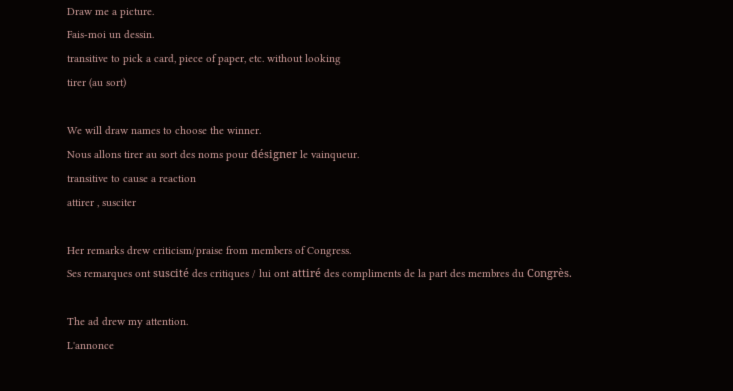Draw me a picture.
Fais-moi un dessin.
transitive to pick a card, piece of paper, etc. without looking
tirer (au sort)

We will draw names to choose the winner.
Nous allons tirer au sort des noms pour désigner le vainqueur.
transitive to cause a reaction
attirer , susciter

Her remarks drew criticism/praise from members of Congress.
Ses remarques ont suscité des critiques / lui ont attiré des compliments de la part des membres du Congrès.

The ad drew my attention.
L'annonce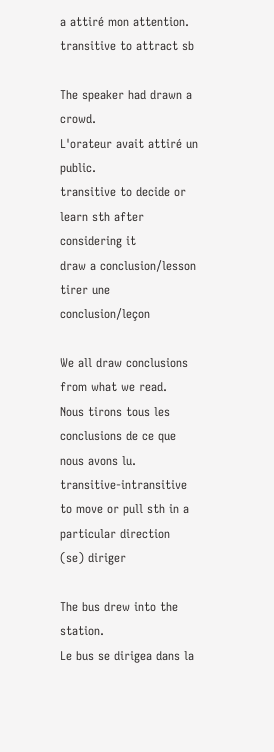a attiré mon attention.
transitive to attract sb

The speaker had drawn a crowd.
L'orateur avait attiré un public.
transitive to decide or learn sth after considering it
draw a conclusion/lesson
tirer une conclusion/leçon

We all draw conclusions from what we read.
Nous tirons tous les conclusions de ce que nous avons lu.
transitive-intransitive to move or pull sth in a particular direction
(se) diriger

The bus drew into the station.
Le bus se dirigea dans la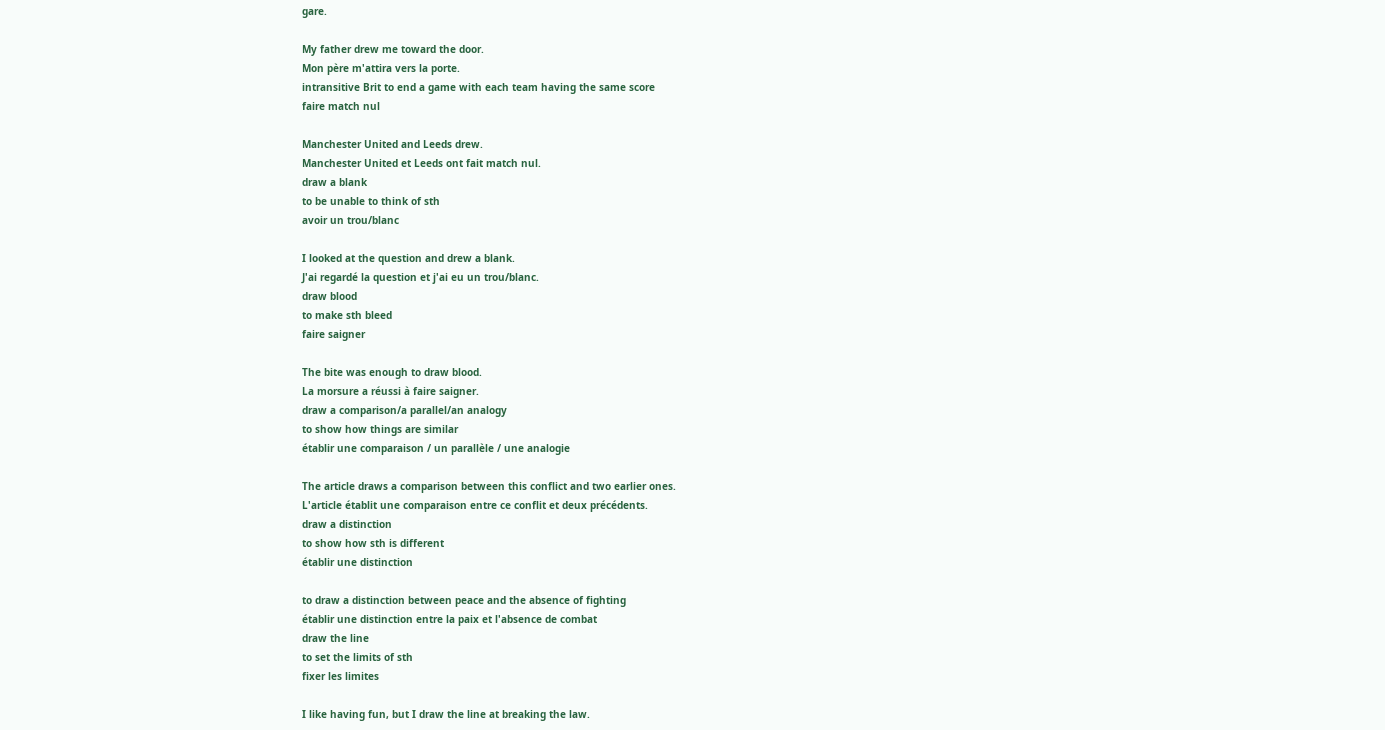gare.

My father drew me toward the door.
Mon père m'attira vers la porte.
intransitive Brit to end a game with each team having the same score
faire match nul

Manchester United and Leeds drew.
Manchester United et Leeds ont fait match nul.
draw a blank
to be unable to think of sth
avoir un trou/blanc

I looked at the question and drew a blank.
J'ai regardé la question et j'ai eu un trou/blanc.
draw blood
to make sth bleed
faire saigner

The bite was enough to draw blood.
La morsure a réussi à faire saigner.
draw a comparison/a parallel/an analogy
to show how things are similar
établir une comparaison / un parallèle / une analogie

The article draws a comparison between this conflict and two earlier ones.
L'article établit une comparaison entre ce conflit et deux précédents.
draw a distinction
to show how sth is different
établir une distinction

to draw a distinction between peace and the absence of fighting
établir une distinction entre la paix et l'absence de combat
draw the line
to set the limits of sth
fixer les limites

I like having fun, but I draw the line at breaking the law.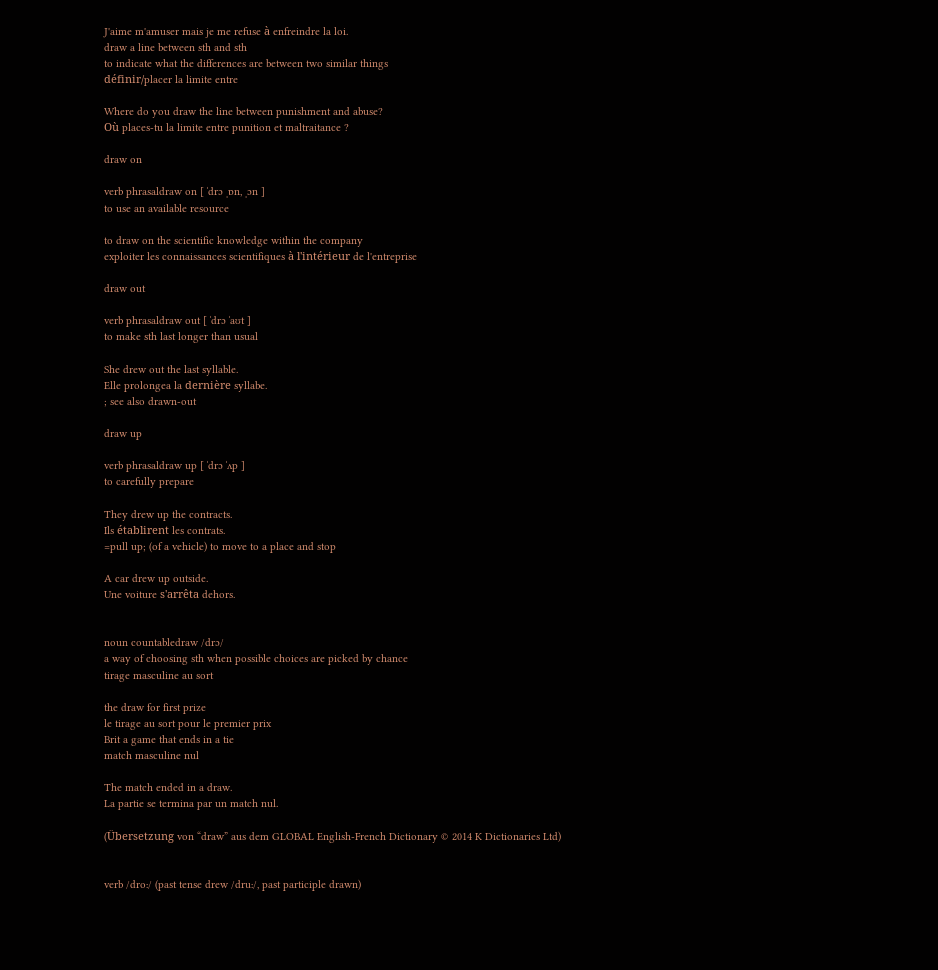J'aime m'amuser mais je me refuse à enfreindre la loi.
draw a line between sth and sth
to indicate what the differences are between two similar things
définir/placer la limite entre

Where do you draw the line between punishment and abuse?
Où places-tu la limite entre punition et maltraitance ?

draw on

verb phrasaldraw on [ ˈdrɔ ˌɒn, ˌɔn ]
to use an available resource

to draw on the scientific knowledge within the company
exploiter les connaissances scientifiques à l'intérieur de l'entreprise

draw out

verb phrasaldraw out [ ˈdrɔ ˈaʊt ]
to make sth last longer than usual

She drew out the last syllable.
Elle prolongea la dernière syllabe.
; see also drawn-out

draw up

verb phrasaldraw up [ ˈdrɔ ˈʌp ]
to carefully prepare

They drew up the contracts.
Ils établirent les contrats.
=pull up; (of a vehicle) to move to a place and stop

A car drew up outside.
Une voiture s'arrêta dehors.


noun countabledraw /drɔ/
a way of choosing sth when possible choices are picked by chance
tirage masculine au sort

the draw for first prize
le tirage au sort pour le premier prix
Brit a game that ends in a tie
match masculine nul

The match ended in a draw.
La partie se termina par un match nul.

(Übersetzung von “draw” aus dem GLOBAL English-French Dictionary © 2014 K Dictionaries Ltd)


verb /droː/ (past tense drew /druː/, past participle drawn)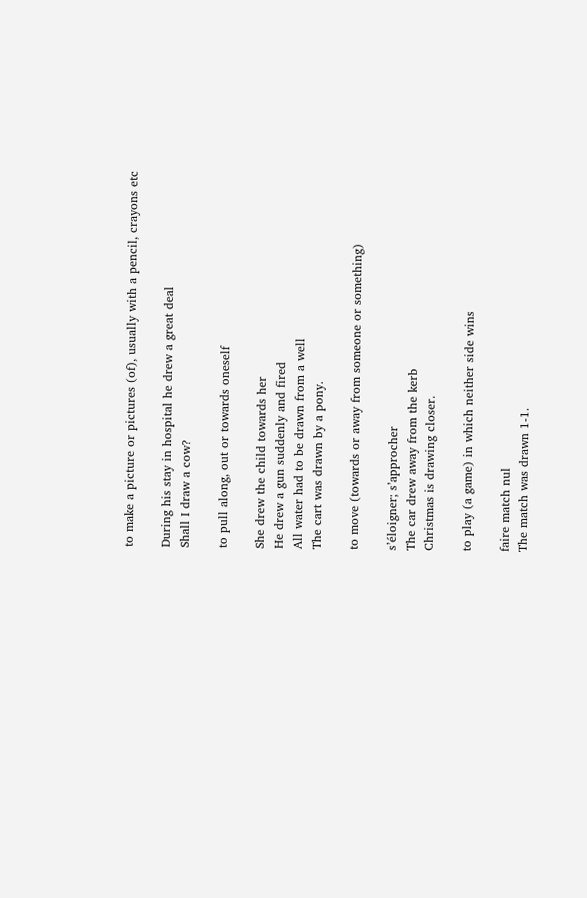to make a picture or pictures (of), usually with a pencil, crayons etc

During his stay in hospital he drew a great deal
Shall I draw a cow?

to pull along, out or towards oneself

She drew the child towards her
He drew a gun suddenly and fired
All water had to be drawn from a well
The cart was drawn by a pony.

to move (towards or away from someone or something)

s’éloigner; s’approcher
The car drew away from the kerb
Christmas is drawing closer.

to play (a game) in which neither side wins

faire match nul
The match was drawn 1-1.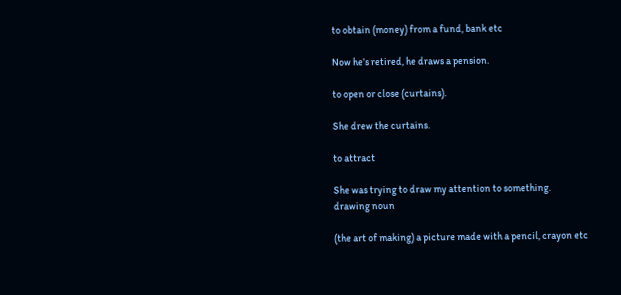to obtain (money) from a fund, bank etc

Now he’s retired, he draws a pension.

to open or close (curtains).

She drew the curtains.

to attract

She was trying to draw my attention to something.
drawing noun

(the art of making) a picture made with a pencil, crayon etc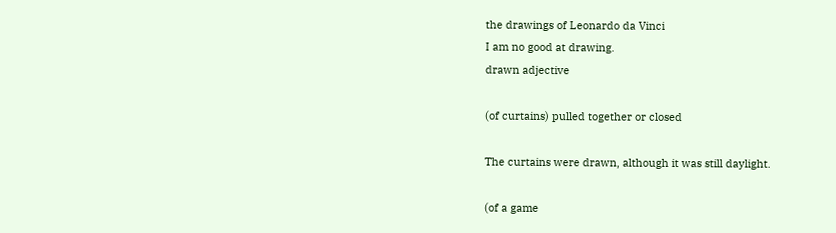the drawings of Leonardo da Vinci
I am no good at drawing.
drawn adjective

(of curtains) pulled together or closed

The curtains were drawn, although it was still daylight.

(of a game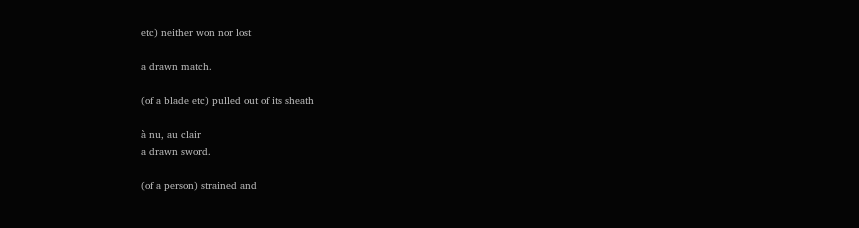etc) neither won nor lost

a drawn match.

(of a blade etc) pulled out of its sheath

à nu, au clair
a drawn sword.

(of a person) strained and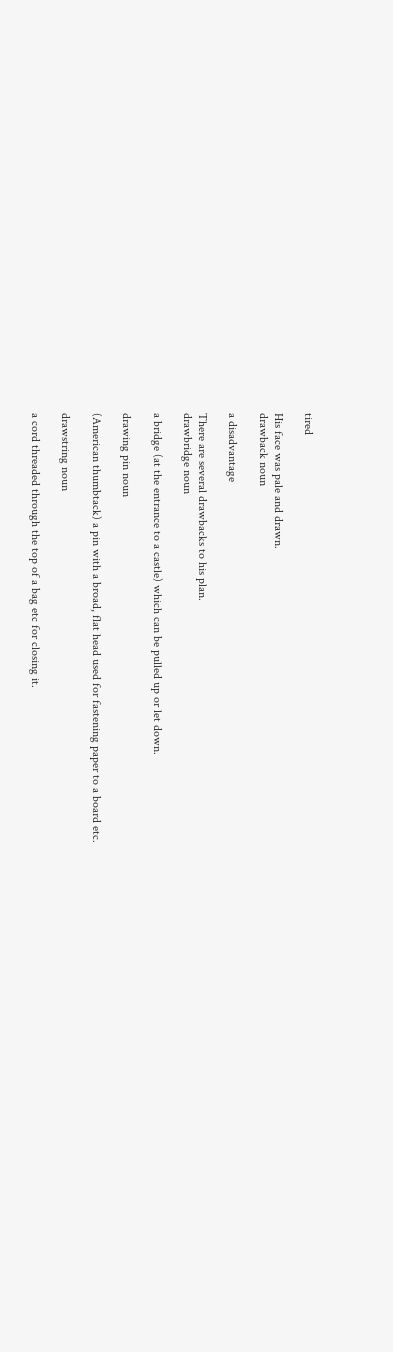tired

His face was pale and drawn.
drawback noun

a disadvantage

There are several drawbacks to his plan.
drawbridge noun

a bridge (at the entrance to a castle) which can be pulled up or let down.

drawing pin noun

(American thumbtack) a pin with a broad, flat head used for fastening paper to a board etc.

drawstring noun

a cord threaded through the top of a bag etc for closing it.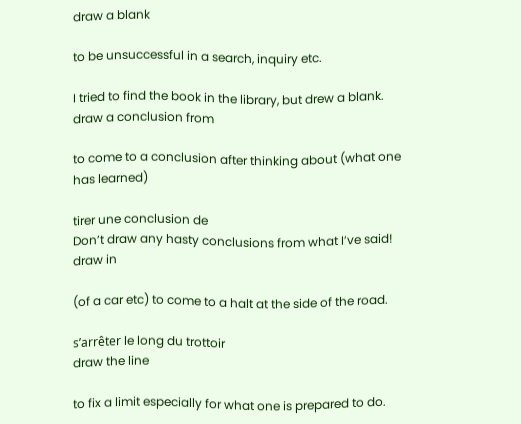draw a blank

to be unsuccessful in a search, inquiry etc.

I tried to find the book in the library, but drew a blank.
draw a conclusion from

to come to a conclusion after thinking about (what one has learned)

tirer une conclusion de
Don’t draw any hasty conclusions from what I’ve said!
draw in

(of a car etc) to come to a halt at the side of the road.

s’arrêter le long du trottoir
draw the line

to fix a limit especially for what one is prepared to do.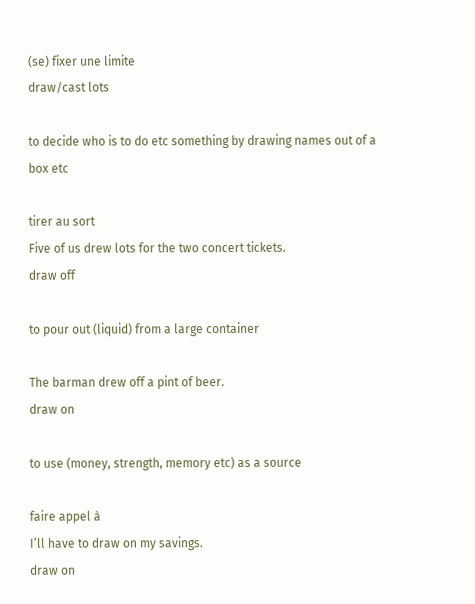(se) fixer une limite
draw/cast lots

to decide who is to do etc something by drawing names out of a box etc

tirer au sort
Five of us drew lots for the two concert tickets.
draw off

to pour out (liquid) from a large container

The barman drew off a pint of beer.
draw on

to use (money, strength, memory etc) as a source

faire appel à
I’ll have to draw on my savings.
draw on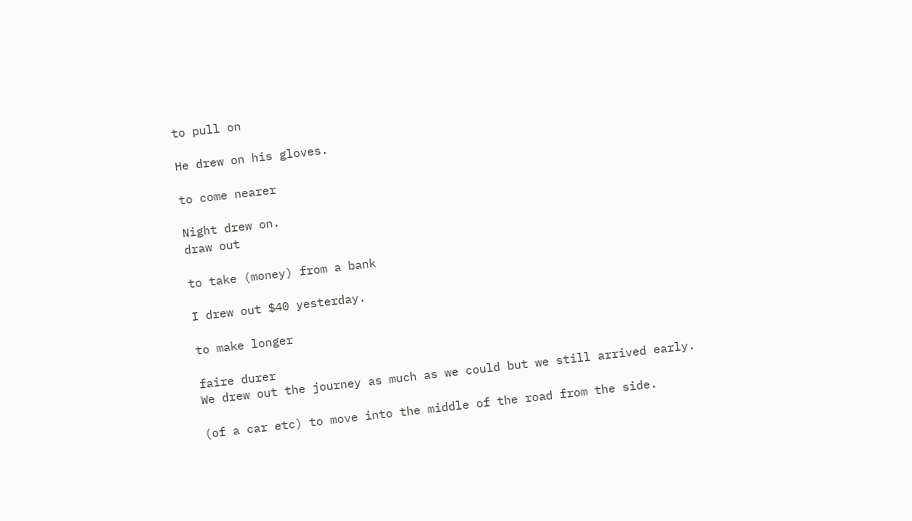to pull on

He drew on his gloves.

to come nearer

Night drew on.
draw out

to take (money) from a bank

I drew out $40 yesterday.

to make longer

faire durer
We drew out the journey as much as we could but we still arrived early.

(of a car etc) to move into the middle of the road from the side.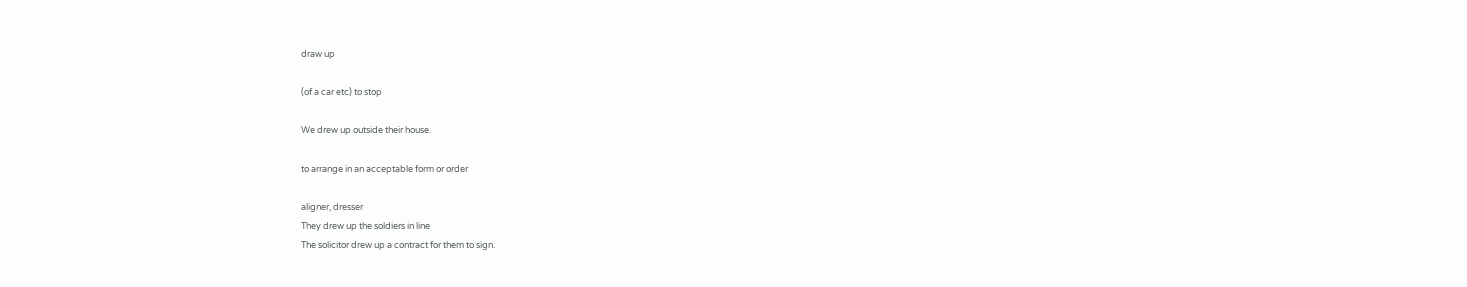draw up

(of a car etc) to stop

We drew up outside their house.

to arrange in an acceptable form or order

aligner, dresser
They drew up the soldiers in line
The solicitor drew up a contract for them to sign.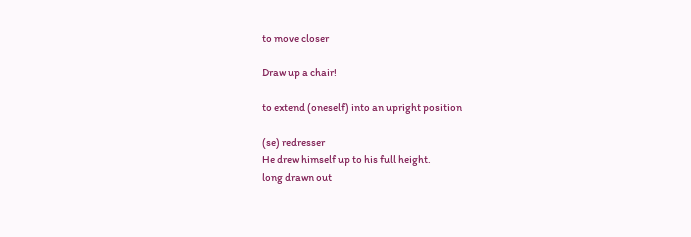to move closer

Draw up a chair!

to extend (oneself) into an upright position

(se) redresser
He drew himself up to his full height.
long drawn out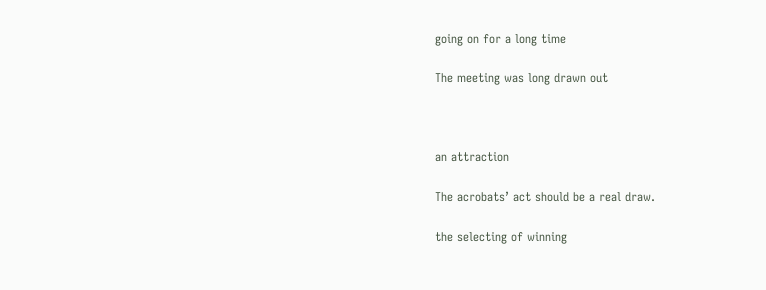going on for a long time

The meeting was long drawn out



an attraction

The acrobats’ act should be a real draw.

the selecting of winning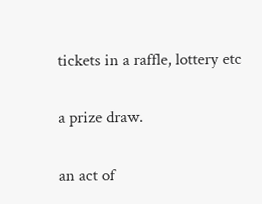tickets in a raffle, lottery etc

a prize draw.

an act of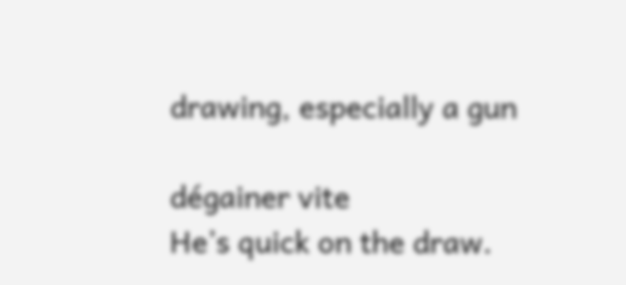drawing, especially a gun

dégainer vite
He’s quick on the draw.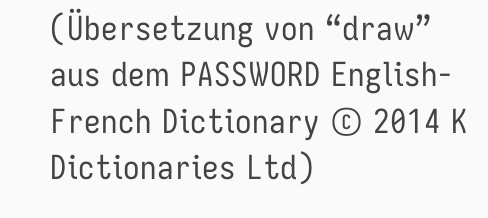(Übersetzung von “draw” aus dem PASSWORD English-French Dictionary © 2014 K Dictionaries Ltd)